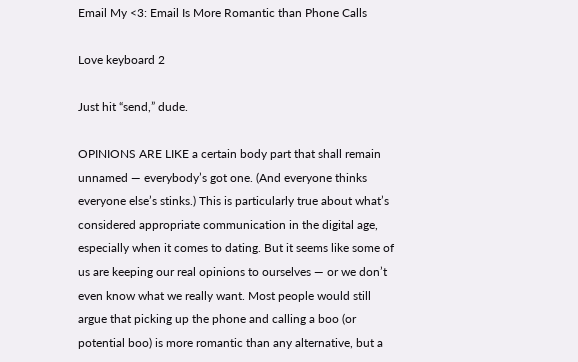Email My <3: Email Is More Romantic than Phone Calls

Love keyboard 2

Just hit “send,” dude.

OPINIONS ARE LIKE a certain body part that shall remain unnamed — everybody’s got one. (And everyone thinks everyone else’s stinks.) This is particularly true about what’s considered appropriate communication in the digital age, especially when it comes to dating. But it seems like some of us are keeping our real opinions to ourselves — or we don’t even know what we really want. Most people would still argue that picking up the phone and calling a boo (or potential boo) is more romantic than any alternative, but a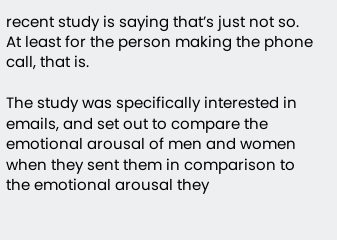recent study is saying that’s just not so. At least for the person making the phone call, that is.

The study was specifically interested in emails, and set out to compare the emotional arousal of men and women when they sent them in comparison to the emotional arousal they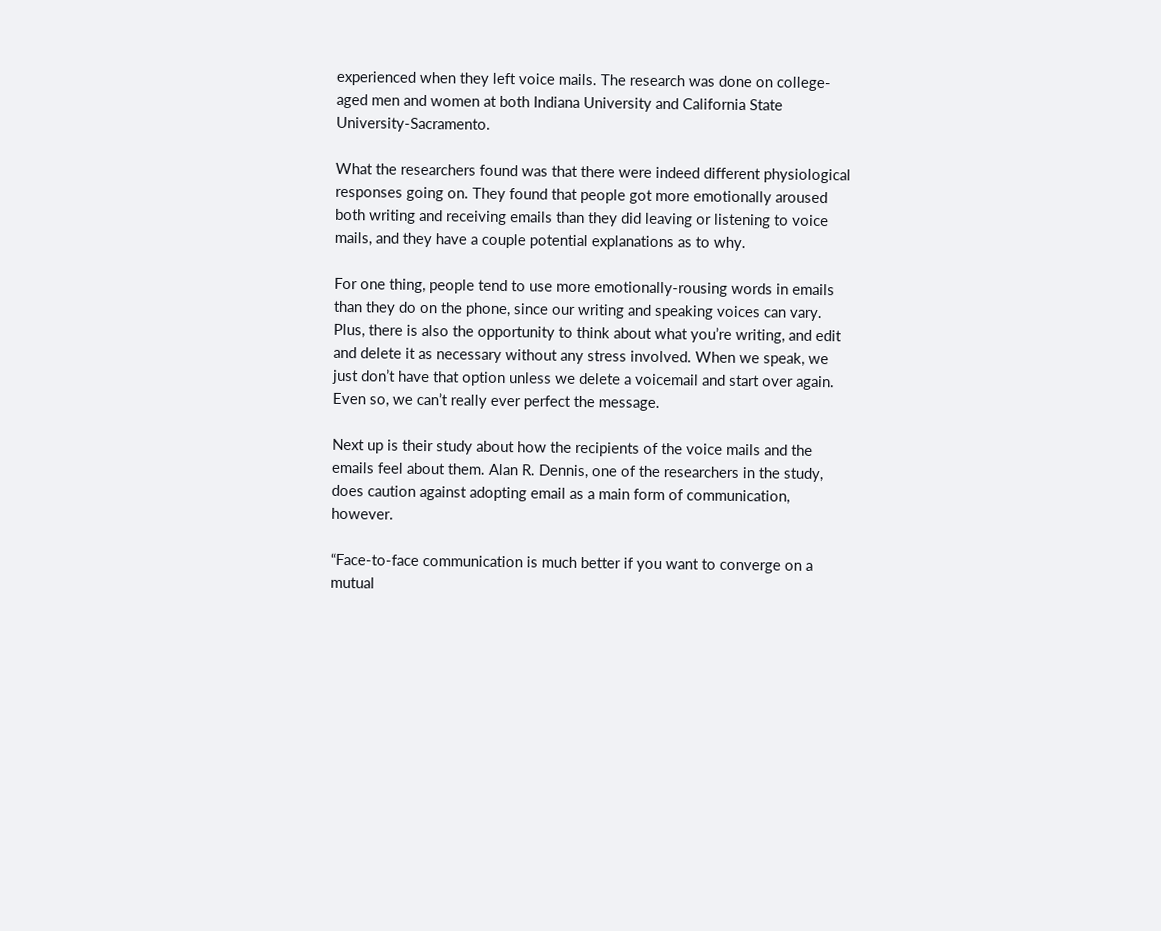experienced when they left voice mails. The research was done on college-aged men and women at both Indiana University and California State University-Sacramento.

What the researchers found was that there were indeed different physiological responses going on. They found that people got more emotionally aroused both writing and receiving emails than they did leaving or listening to voice mails, and they have a couple potential explanations as to why.

For one thing, people tend to use more emotionally-rousing words in emails than they do on the phone, since our writing and speaking voices can vary. Plus, there is also the opportunity to think about what you’re writing, and edit and delete it as necessary without any stress involved. When we speak, we just don’t have that option unless we delete a voicemail and start over again. Even so, we can’t really ever perfect the message.

Next up is their study about how the recipients of the voice mails and the emails feel about them. Alan R. Dennis, one of the researchers in the study, does caution against adopting email as a main form of communication, however.

“Face-to-face communication is much better if you want to converge on a mutual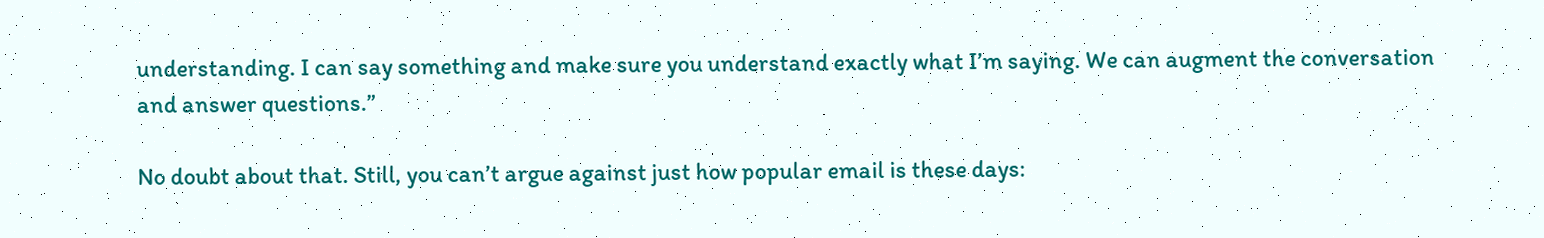understanding. I can say something and make sure you understand exactly what I’m saying. We can augment the conversation and answer questions.”

No doubt about that. Still, you can’t argue against just how popular email is these days: